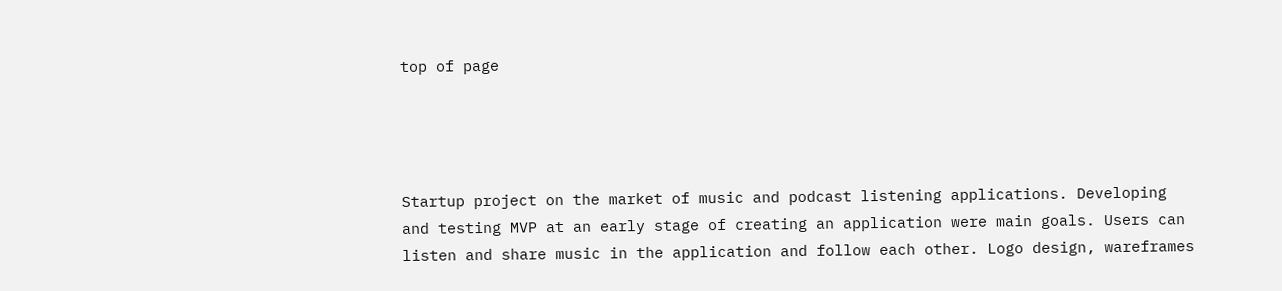top of page




Startup project on the market of music and podcast listening applications. Developing and testing MVP at an early stage of creating an application were main goals. Users can listen and share music in the application and follow each other. Logo design, wareframes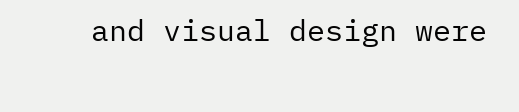and visual design were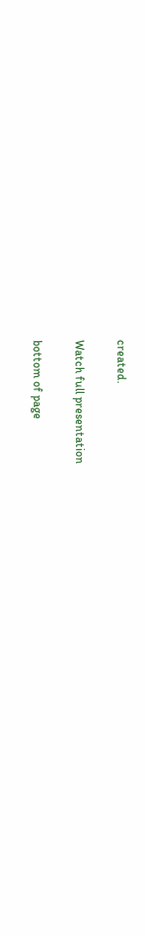created.

Watch full presentation

bottom of page